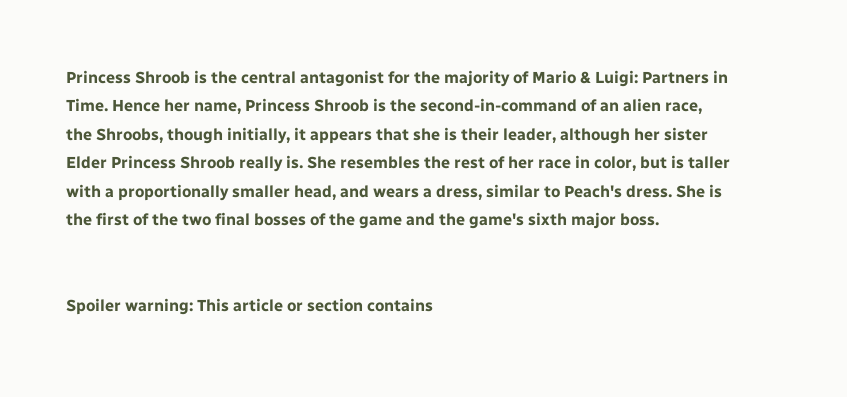Princess Shroob is the central antagonist for the majority of Mario & Luigi: Partners in Time. Hence her name, Princess Shroob is the second-in-command of an alien race, the Shroobs, though initially, it appears that she is their leader, although her sister Elder Princess Shroob really is. She resembles the rest of her race in color, but is taller with a proportionally smaller head, and wears a dress, similar to Peach's dress. She is the first of the two final bosses of the game and the game's sixth major boss.


Spoiler warning: This article or section contains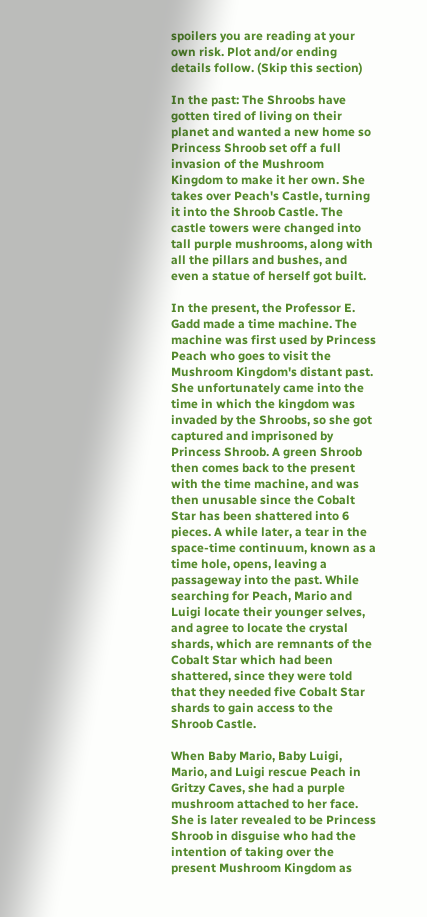spoilers you are reading at your own risk. Plot and/or ending details follow. (Skip this section)

In the past: The Shroobs have gotten tired of living on their planet and wanted a new home so Princess Shroob set off a full invasion of the Mushroom Kingdom to make it her own. She takes over Peach's Castle, turning it into the Shroob Castle. The castle towers were changed into tall purple mushrooms, along with all the pillars and bushes, and even a statue of herself got built.

In the present, the Professor E. Gadd made a time machine. The machine was first used by Princess Peach who goes to visit the Mushroom Kingdom's distant past. She unfortunately came into the time in which the kingdom was invaded by the Shroobs, so she got captured and imprisoned by Princess Shroob. A green Shroob then comes back to the present with the time machine, and was then unusable since the Cobalt Star has been shattered into 6 pieces. A while later, a tear in the space-time continuum, known as a time hole, opens, leaving a passageway into the past. While searching for Peach, Mario and Luigi locate their younger selves, and agree to locate the crystal shards, which are remnants of the Cobalt Star which had been shattered, since they were told that they needed five Cobalt Star shards to gain access to the Shroob Castle.

When Baby Mario, Baby Luigi, Mario, and Luigi rescue Peach in Gritzy Caves, she had a purple mushroom attached to her face. She is later revealed to be Princess Shroob in disguise who had the intention of taking over the present Mushroom Kingdom as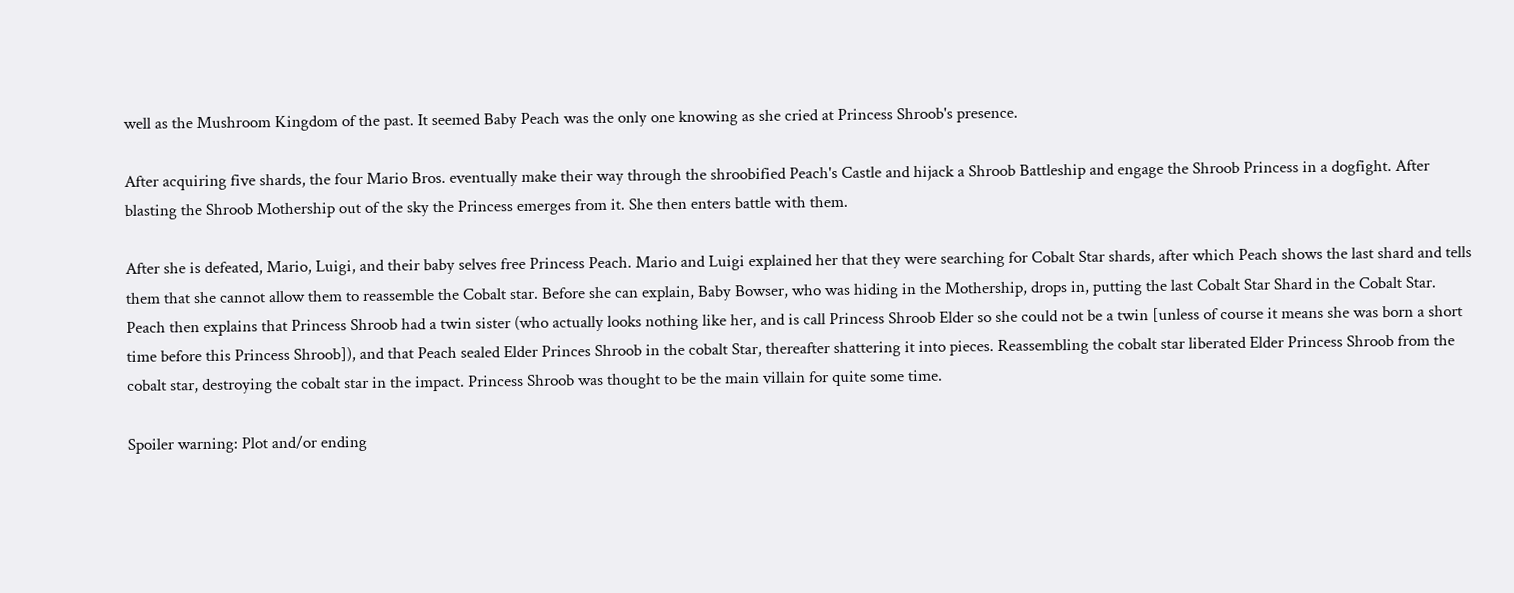well as the Mushroom Kingdom of the past. It seemed Baby Peach was the only one knowing as she cried at Princess Shroob's presence.

After acquiring five shards, the four Mario Bros. eventually make their way through the shroobified Peach's Castle and hijack a Shroob Battleship and engage the Shroob Princess in a dogfight. After blasting the Shroob Mothership out of the sky the Princess emerges from it. She then enters battle with them.

After she is defeated, Mario, Luigi, and their baby selves free Princess Peach. Mario and Luigi explained her that they were searching for Cobalt Star shards, after which Peach shows the last shard and tells them that she cannot allow them to reassemble the Cobalt star. Before she can explain, Baby Bowser, who was hiding in the Mothership, drops in, putting the last Cobalt Star Shard in the Cobalt Star. Peach then explains that Princess Shroob had a twin sister (who actually looks nothing like her, and is call Princess Shroob Elder so she could not be a twin [unless of course it means she was born a short time before this Princess Shroob]), and that Peach sealed Elder Princes Shroob in the cobalt Star, thereafter shattering it into pieces. Reassembling the cobalt star liberated Elder Princess Shroob from the cobalt star, destroying the cobalt star in the impact. Princess Shroob was thought to be the main villain for quite some time.

Spoiler warning: Plot and/or ending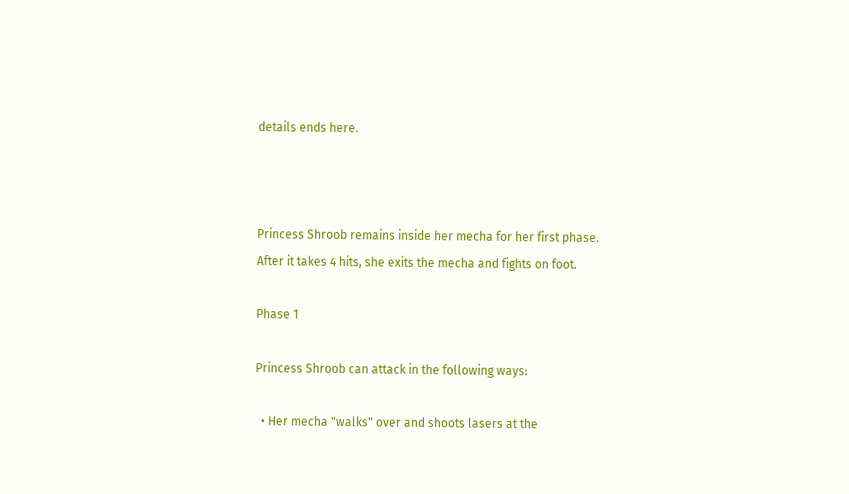details ends here.



Princess Shroob remains inside her mecha for her first phase. After it takes 4 hits, she exits the mecha and fights on foot.

Phase 1

Princess Shroob can attack in the following ways:

  • Her mecha "walks" over and shoots lasers at the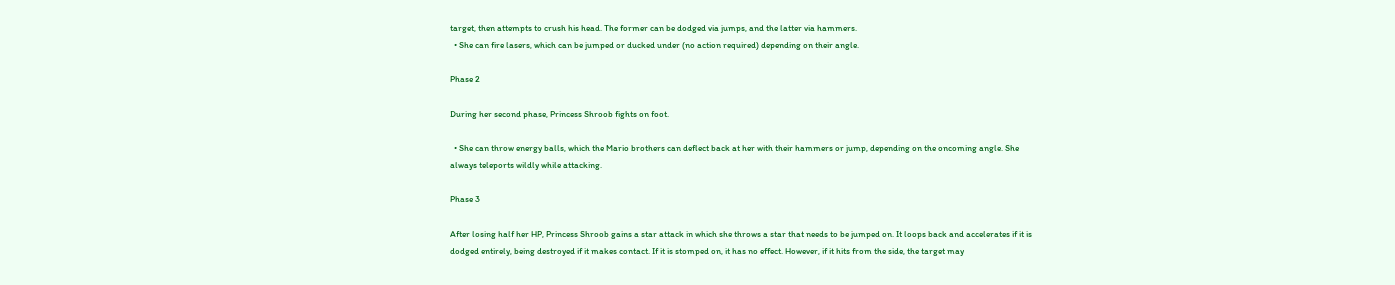target, then attempts to crush his head. The former can be dodged via jumps, and the latter via hammers.
  • She can fire lasers, which can be jumped or ducked under (no action required) depending on their angle.

Phase 2

During her second phase, Princess Shroob fights on foot.

  • She can throw energy balls, which the Mario brothers can deflect back at her with their hammers or jump, depending on the oncoming angle. She always teleports wildly while attacking.

Phase 3

After losing half her HP, Princess Shroob gains a star attack in which she throws a star that needs to be jumped on. It loops back and accelerates if it is dodged entirely, being destroyed if it makes contact. If it is stomped on, it has no effect. However, if it hits from the side, the target may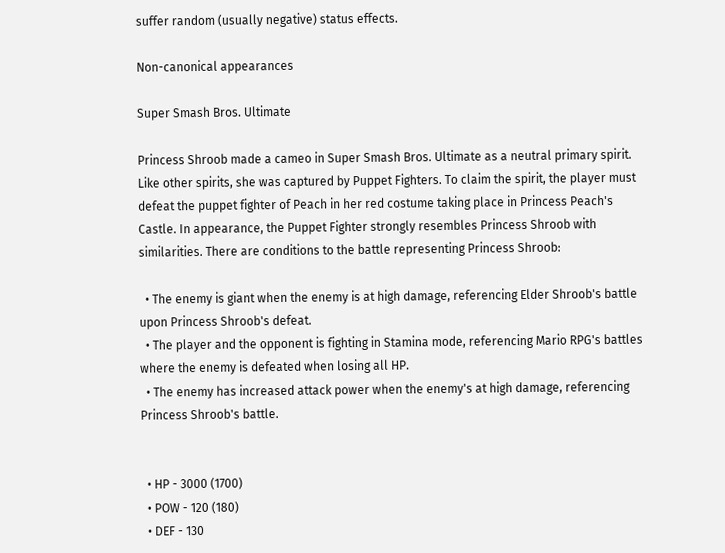suffer random (usually negative) status effects.

Non-canonical appearances

Super Smash Bros. Ultimate

Princess Shroob made a cameo in Super Smash Bros. Ultimate as a neutral primary spirit. Like other spirits, she was captured by Puppet Fighters. To claim the spirit, the player must defeat the puppet fighter of Peach in her red costume taking place in Princess Peach's Castle. In appearance, the Puppet Fighter strongly resembles Princess Shroob with similarities. There are conditions to the battle representing Princess Shroob:

  • The enemy is giant when the enemy is at high damage, referencing Elder Shroob's battle upon Princess Shroob's defeat.
  • The player and the opponent is fighting in Stamina mode, referencing Mario RPG's battles where the enemy is defeated when losing all HP.
  • The enemy has increased attack power when the enemy's at high damage, referencing Princess Shroob's battle.


  • HP - 3000 (1700)
  • POW - 120 (180)
  • DEF - 130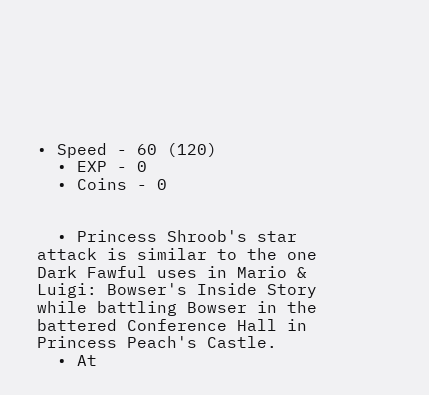• Speed - 60 (120)
  • EXP - 0
  • Coins - 0


  • Princess Shroob's star attack is similar to the one Dark Fawful uses in Mario & Luigi: Bowser's Inside Story while battling Bowser in the battered Conference Hall in Princess Peach's Castle.
  • At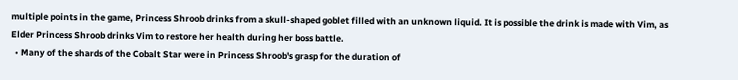multiple points in the game, Princess Shroob drinks from a skull-shaped goblet filled with an unknown liquid. It is possible the drink is made with Vim, as Elder Princess Shroob drinks Vim to restore her health during her boss battle.
  • Many of the shards of the Cobalt Star were in Princess Shroob's grasp for the duration of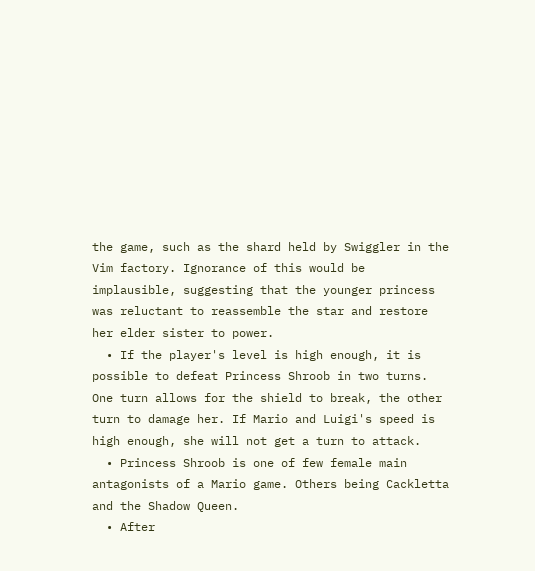the game, such as the shard held by Swiggler in the Vim factory. Ignorance of this would be implausible, suggesting that the younger princess was reluctant to reassemble the star and restore her elder sister to power.
  • If the player's level is high enough, it is possible to defeat Princess Shroob in two turns. One turn allows for the shield to break, the other turn to damage her. If Mario and Luigi's speed is high enough, she will not get a turn to attack.
  • Princess Shroob is one of few female main antagonists of a Mario game. Others being Cackletta and the Shadow Queen.
  • After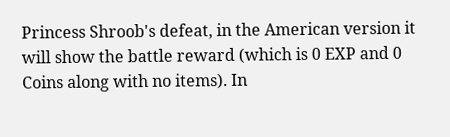Princess Shroob's defeat, in the American version it will show the battle reward (which is 0 EXP and 0 Coins along with no items). In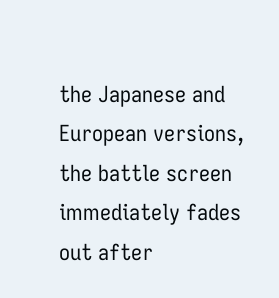the Japanese and European versions, the battle screen immediately fades out after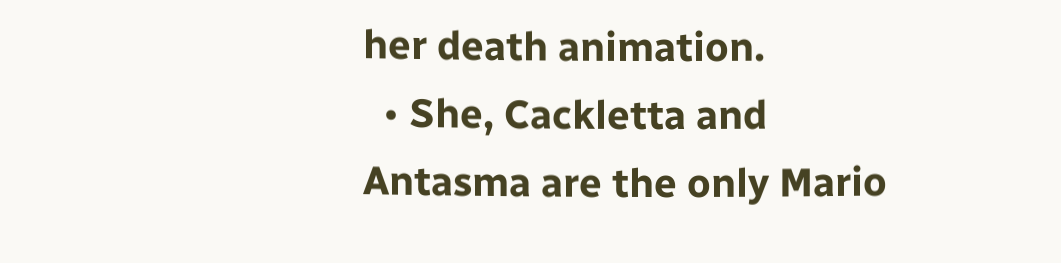her death animation.
  • She, Cackletta and Antasma are the only Mario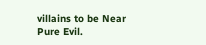villains to be Near Pure Evil.